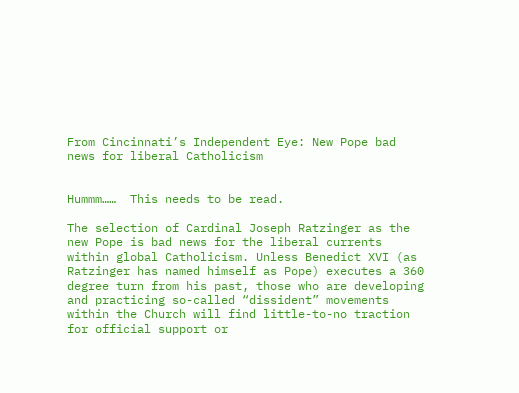From Cincinnati’s Independent Eye: New Pope bad news for liberal Catholicism


Hummm……  This needs to be read.

The selection of Cardinal Joseph Ratzinger as the new Pope is bad news for the liberal currents within global Catholicism. Unless Benedict XVI (as Ratzinger has named himself as Pope) executes a 360 degree turn from his past, those who are developing and practicing so-called “dissident” movements within the Church will find little-to-no traction for official support or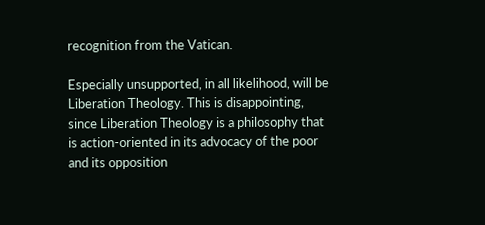recognition from the Vatican.

Especially unsupported, in all likelihood, will be Liberation Theology. This is disappointing, since Liberation Theology is a philosophy that is action-oriented in its advocacy of the poor and its opposition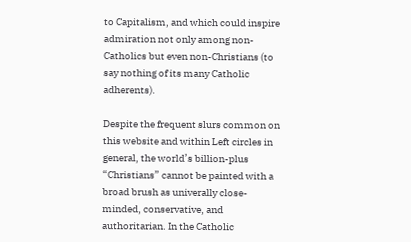to Capitalism, and which could inspire admiration not only among non-Catholics but even non-Christians (to say nothing of its many Catholic adherents).

Despite the frequent slurs common on this website and within Left circles in general, the world’s billion-plus “Christians” cannot be painted with a broad brush as univerally close-minded, conservative, and authoritarian. In the Catholic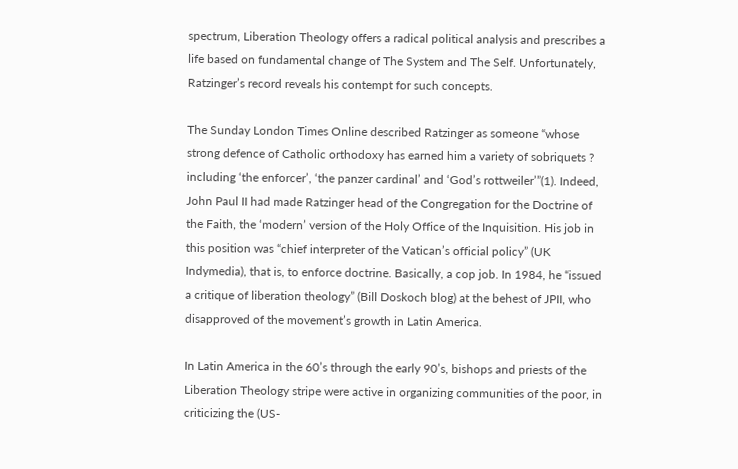spectrum, Liberation Theology offers a radical political analysis and prescribes a life based on fundamental change of The System and The Self. Unfortunately, Ratzinger’s record reveals his contempt for such concepts.

The Sunday London Times Online described Ratzinger as someone “whose strong defence of Catholic orthodoxy has earned him a variety of sobriquets ? including ‘the enforcer’, ‘the panzer cardinal’ and ‘God’s rottweiler’”(1). Indeed, John Paul II had made Ratzinger head of the Congregation for the Doctrine of the Faith, the ‘modern’ version of the Holy Office of the Inquisition. His job in this position was “chief interpreter of the Vatican’s official policy” (UK Indymedia), that is, to enforce doctrine. Basically, a cop job. In 1984, he “issued a critique of liberation theology” (Bill Doskoch blog) at the behest of JPII, who disapproved of the movement’s growth in Latin America.

In Latin America in the 60’s through the early 90’s, bishops and priests of the Liberation Theology stripe were active in organizing communities of the poor, in criticizing the (US-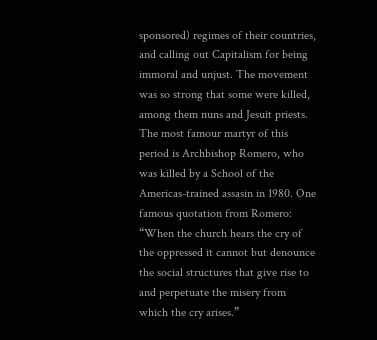sponsored) regimes of their countries, and calling out Capitalism for being immoral and unjust. The movement was so strong that some were killed, among them nuns and Jesuit priests. The most famour martyr of this period is Archbishop Romero, who was killed by a School of the Americas-trained assasin in 1980. One famous quotation from Romero: “When the church hears the cry of the oppressed it cannot but denounce the social structures that give rise to and perpetuate the misery from which the cry arises.”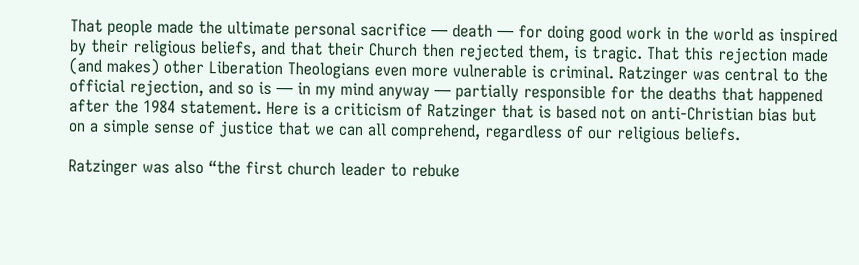That people made the ultimate personal sacrifice — death — for doing good work in the world as inspired by their religious beliefs, and that their Church then rejected them, is tragic. That this rejection made (and makes) other Liberation Theologians even more vulnerable is criminal. Ratzinger was central to the official rejection, and so is — in my mind anyway — partially responsible for the deaths that happened after the 1984 statement. Here is a criticism of Ratzinger that is based not on anti-Christian bias but on a simple sense of justice that we can all comprehend, regardless of our religious beliefs.

Ratzinger was also “the first church leader to rebuke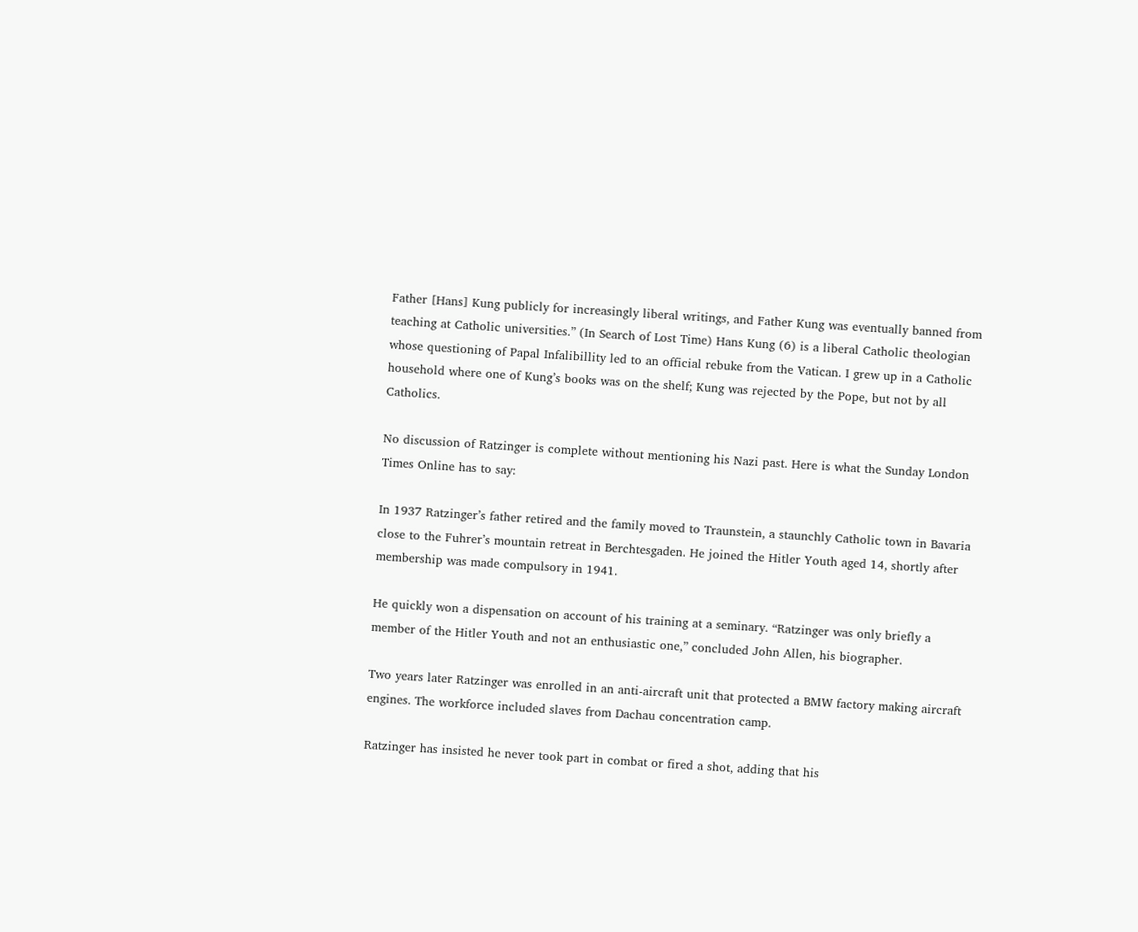Father [Hans] Kung publicly for increasingly liberal writings, and Father Kung was eventually banned from teaching at Catholic universities.” (In Search of Lost Time) Hans Kung (6) is a liberal Catholic theologian whose questioning of Papal Infalibillity led to an official rebuke from the Vatican. I grew up in a Catholic household where one of Kung’s books was on the shelf; Kung was rejected by the Pope, but not by all Catholics.

No discussion of Ratzinger is complete without mentioning his Nazi past. Here is what the Sunday London Times Online has to say:

In 1937 Ratzinger’s father retired and the family moved to Traunstein, a staunchly Catholic town in Bavaria close to the Fuhrer’s mountain retreat in Berchtesgaden. He joined the Hitler Youth aged 14, shortly after membership was made compulsory in 1941.

He quickly won a dispensation on account of his training at a seminary. “Ratzinger was only briefly a member of the Hitler Youth and not an enthusiastic one,” concluded John Allen, his biographer.

Two years later Ratzinger was enrolled in an anti-aircraft unit that protected a BMW factory making aircraft engines. The workforce included slaves from Dachau concentration camp.

Ratzinger has insisted he never took part in combat or fired a shot, adding that his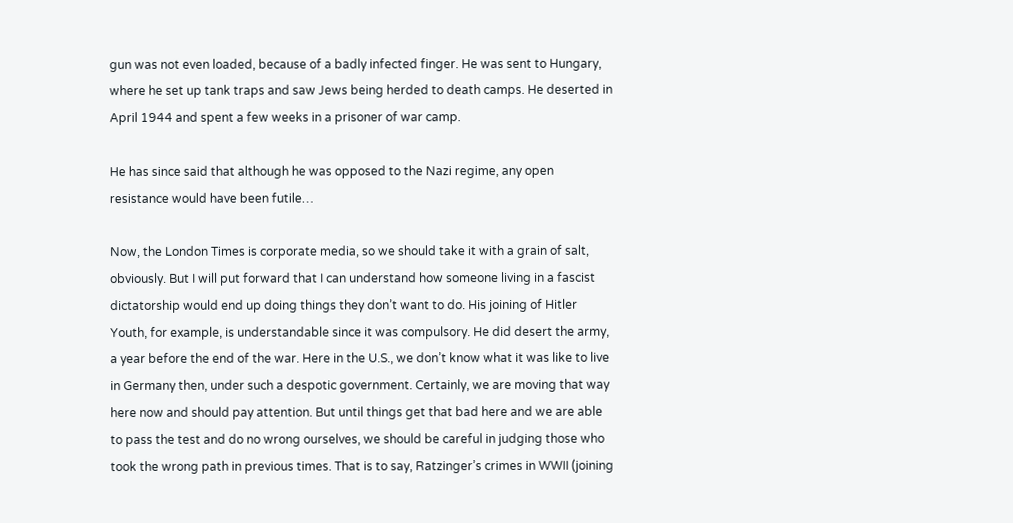gun was not even loaded, because of a badly infected finger. He was sent to Hungary, where he set up tank traps and saw Jews being herded to death camps. He deserted in April 1944 and spent a few weeks in a prisoner of war camp.

He has since said that although he was opposed to the Nazi regime, any open resistance would have been futile…

Now, the London Times is corporate media, so we should take it with a grain of salt, obviously. But I will put forward that I can understand how someone living in a fascist dictatorship would end up doing things they don’t want to do. His joining of Hitler Youth, for example, is understandable since it was compulsory. He did desert the army, a year before the end of the war. Here in the U.S., we don’t know what it was like to live in Germany then, under such a despotic government. Certainly, we are moving that way here now and should pay attention. But until things get that bad here and we are able to pass the test and do no wrong ourselves, we should be careful in judging those who took the wrong path in previous times. That is to say, Ratzinger’s crimes in WWII (joining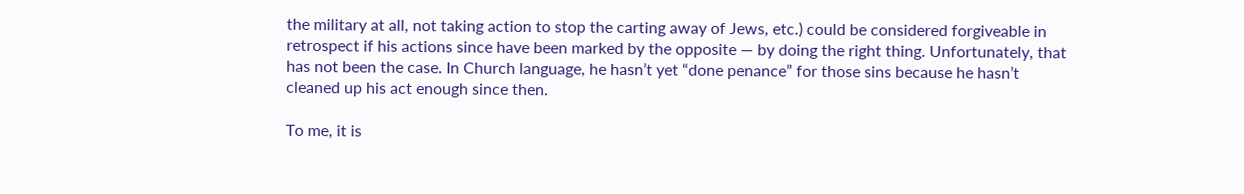the military at all, not taking action to stop the carting away of Jews, etc.) could be considered forgiveable in retrospect if his actions since have been marked by the opposite — by doing the right thing. Unfortunately, that has not been the case. In Church language, he hasn’t yet “done penance” for those sins because he hasn’t cleaned up his act enough since then.

To me, it is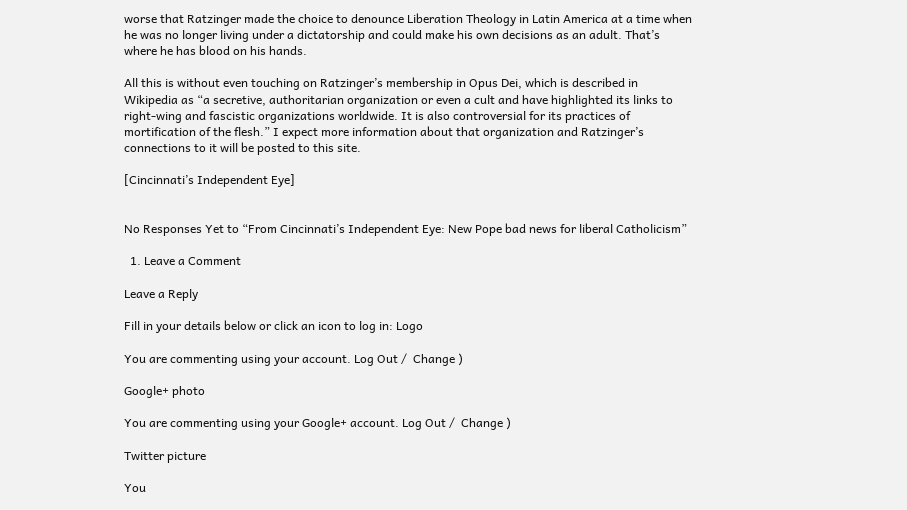worse that Ratzinger made the choice to denounce Liberation Theology in Latin America at a time when he was no longer living under a dictatorship and could make his own decisions as an adult. That’s where he has blood on his hands.

All this is without even touching on Ratzinger’s membership in Opus Dei, which is described in Wikipedia as “a secretive, authoritarian organization or even a cult and have highlighted its links to right-wing and fascistic organizations worldwide. It is also controversial for its practices of mortification of the flesh.” I expect more information about that organization and Ratzinger’s connections to it will be posted to this site.

[Cincinnati’s Independent Eye]


No Responses Yet to “From Cincinnati’s Independent Eye: New Pope bad news for liberal Catholicism”

  1. Leave a Comment

Leave a Reply

Fill in your details below or click an icon to log in: Logo

You are commenting using your account. Log Out /  Change )

Google+ photo

You are commenting using your Google+ account. Log Out /  Change )

Twitter picture

You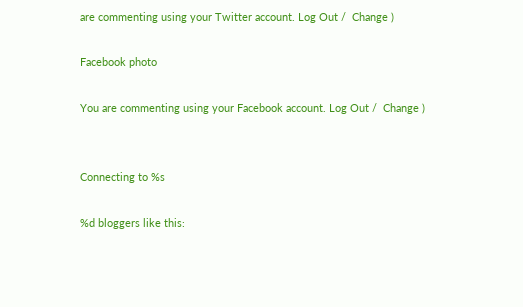are commenting using your Twitter account. Log Out /  Change )

Facebook photo

You are commenting using your Facebook account. Log Out /  Change )


Connecting to %s

%d bloggers like this: